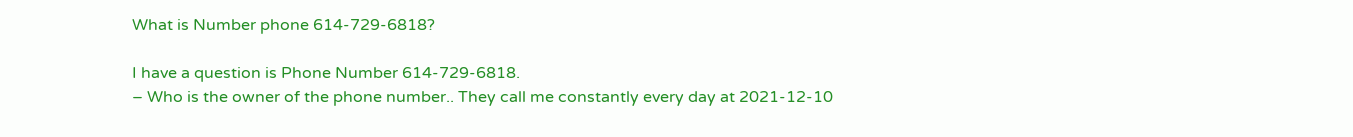What is Number phone 614-729-6818?

I have a question is Phone Number 614-729-6818.
– Who is the owner of the phone number.. They call me constantly every day at 2021-12-10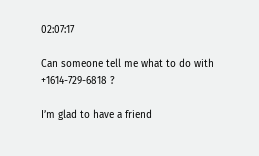02:07:17

Can someone tell me what to do with +1614-729-6818 ?

I’m glad to have a friend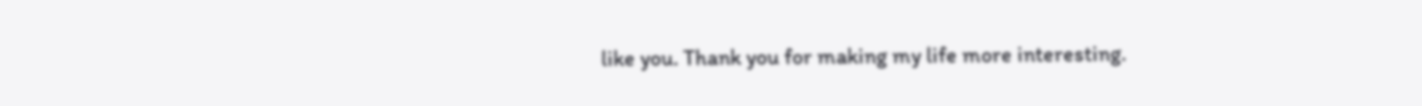like you. Thank you for making my life more interesting.